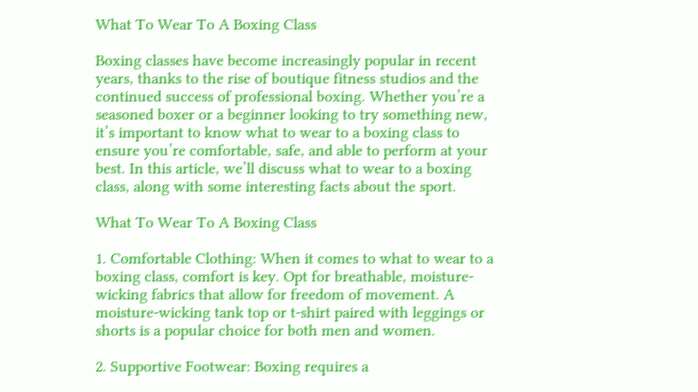What To Wear To A Boxing Class

Boxing classes have become increasingly popular in recent years, thanks to the rise of boutique fitness studios and the continued success of professional boxing. Whether you’re a seasoned boxer or a beginner looking to try something new, it’s important to know what to wear to a boxing class to ensure you’re comfortable, safe, and able to perform at your best. In this article, we’ll discuss what to wear to a boxing class, along with some interesting facts about the sport.

What To Wear To A Boxing Class

1. Comfortable Clothing: When it comes to what to wear to a boxing class, comfort is key. Opt for breathable, moisture-wicking fabrics that allow for freedom of movement. A moisture-wicking tank top or t-shirt paired with leggings or shorts is a popular choice for both men and women.

2. Supportive Footwear: Boxing requires a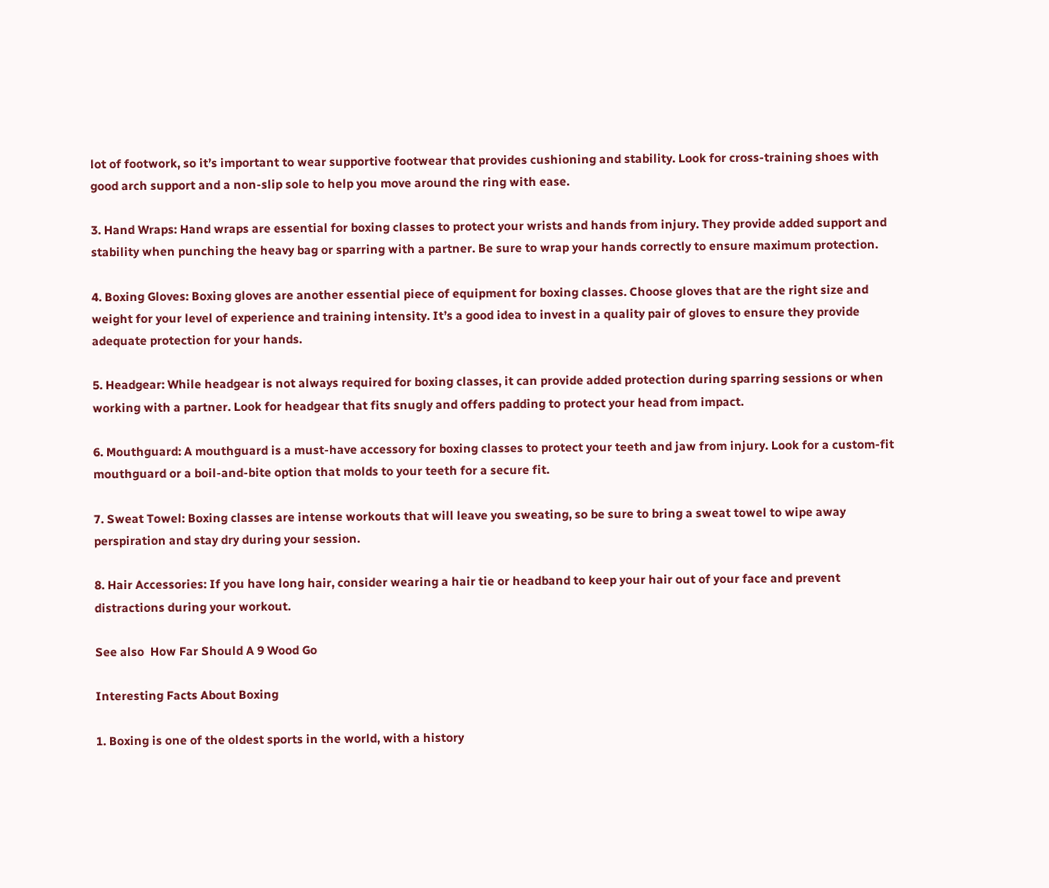lot of footwork, so it’s important to wear supportive footwear that provides cushioning and stability. Look for cross-training shoes with good arch support and a non-slip sole to help you move around the ring with ease.

3. Hand Wraps: Hand wraps are essential for boxing classes to protect your wrists and hands from injury. They provide added support and stability when punching the heavy bag or sparring with a partner. Be sure to wrap your hands correctly to ensure maximum protection.

4. Boxing Gloves: Boxing gloves are another essential piece of equipment for boxing classes. Choose gloves that are the right size and weight for your level of experience and training intensity. It’s a good idea to invest in a quality pair of gloves to ensure they provide adequate protection for your hands.

5. Headgear: While headgear is not always required for boxing classes, it can provide added protection during sparring sessions or when working with a partner. Look for headgear that fits snugly and offers padding to protect your head from impact.

6. Mouthguard: A mouthguard is a must-have accessory for boxing classes to protect your teeth and jaw from injury. Look for a custom-fit mouthguard or a boil-and-bite option that molds to your teeth for a secure fit.

7. Sweat Towel: Boxing classes are intense workouts that will leave you sweating, so be sure to bring a sweat towel to wipe away perspiration and stay dry during your session.

8. Hair Accessories: If you have long hair, consider wearing a hair tie or headband to keep your hair out of your face and prevent distractions during your workout.

See also  How Far Should A 9 Wood Go

Interesting Facts About Boxing

1. Boxing is one of the oldest sports in the world, with a history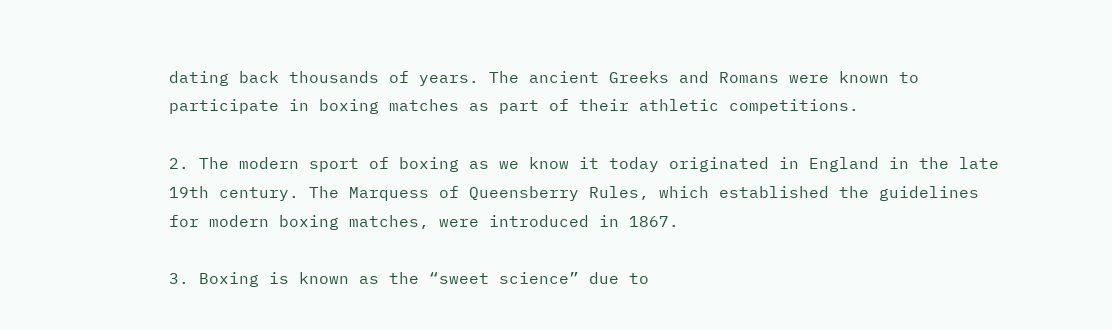dating back thousands of years. The ancient Greeks and Romans were known to participate in boxing matches as part of their athletic competitions.

2. The modern sport of boxing as we know it today originated in England in the late 19th century. The Marquess of Queensberry Rules, which established the guidelines for modern boxing matches, were introduced in 1867.

3. Boxing is known as the “sweet science” due to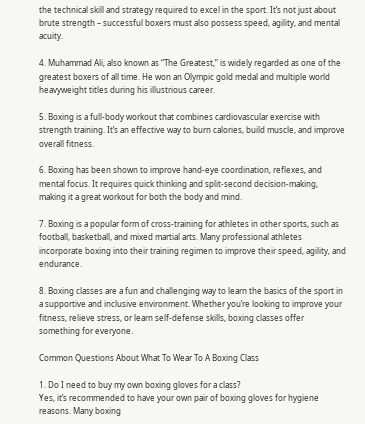the technical skill and strategy required to excel in the sport. It’s not just about brute strength – successful boxers must also possess speed, agility, and mental acuity.

4. Muhammad Ali, also known as “The Greatest,” is widely regarded as one of the greatest boxers of all time. He won an Olympic gold medal and multiple world heavyweight titles during his illustrious career.

5. Boxing is a full-body workout that combines cardiovascular exercise with strength training. It’s an effective way to burn calories, build muscle, and improve overall fitness.

6. Boxing has been shown to improve hand-eye coordination, reflexes, and mental focus. It requires quick thinking and split-second decision-making, making it a great workout for both the body and mind.

7. Boxing is a popular form of cross-training for athletes in other sports, such as football, basketball, and mixed martial arts. Many professional athletes incorporate boxing into their training regimen to improve their speed, agility, and endurance.

8. Boxing classes are a fun and challenging way to learn the basics of the sport in a supportive and inclusive environment. Whether you’re looking to improve your fitness, relieve stress, or learn self-defense skills, boxing classes offer something for everyone.

Common Questions About What To Wear To A Boxing Class

1. Do I need to buy my own boxing gloves for a class?
Yes, it’s recommended to have your own pair of boxing gloves for hygiene reasons. Many boxing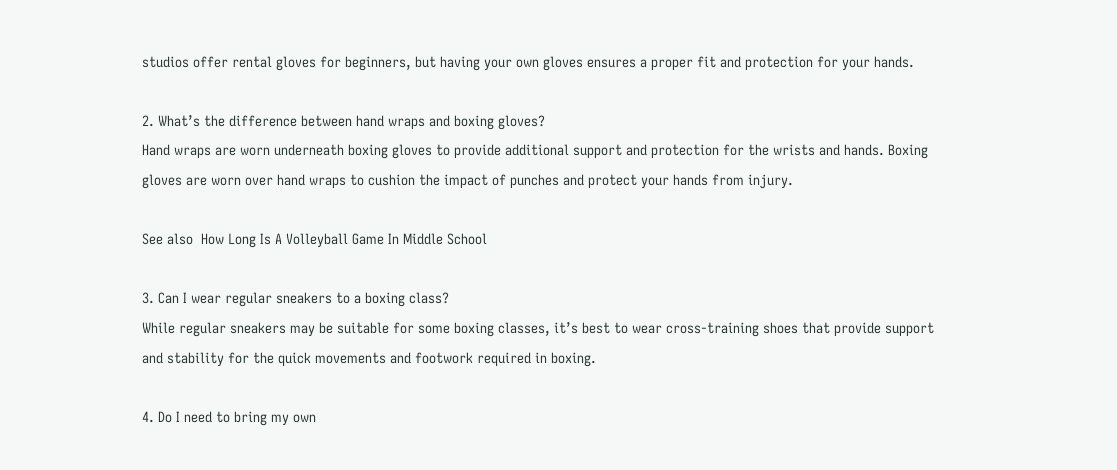studios offer rental gloves for beginners, but having your own gloves ensures a proper fit and protection for your hands.

2. What’s the difference between hand wraps and boxing gloves?
Hand wraps are worn underneath boxing gloves to provide additional support and protection for the wrists and hands. Boxing gloves are worn over hand wraps to cushion the impact of punches and protect your hands from injury.

See also  How Long Is A Volleyball Game In Middle School

3. Can I wear regular sneakers to a boxing class?
While regular sneakers may be suitable for some boxing classes, it’s best to wear cross-training shoes that provide support and stability for the quick movements and footwork required in boxing.

4. Do I need to bring my own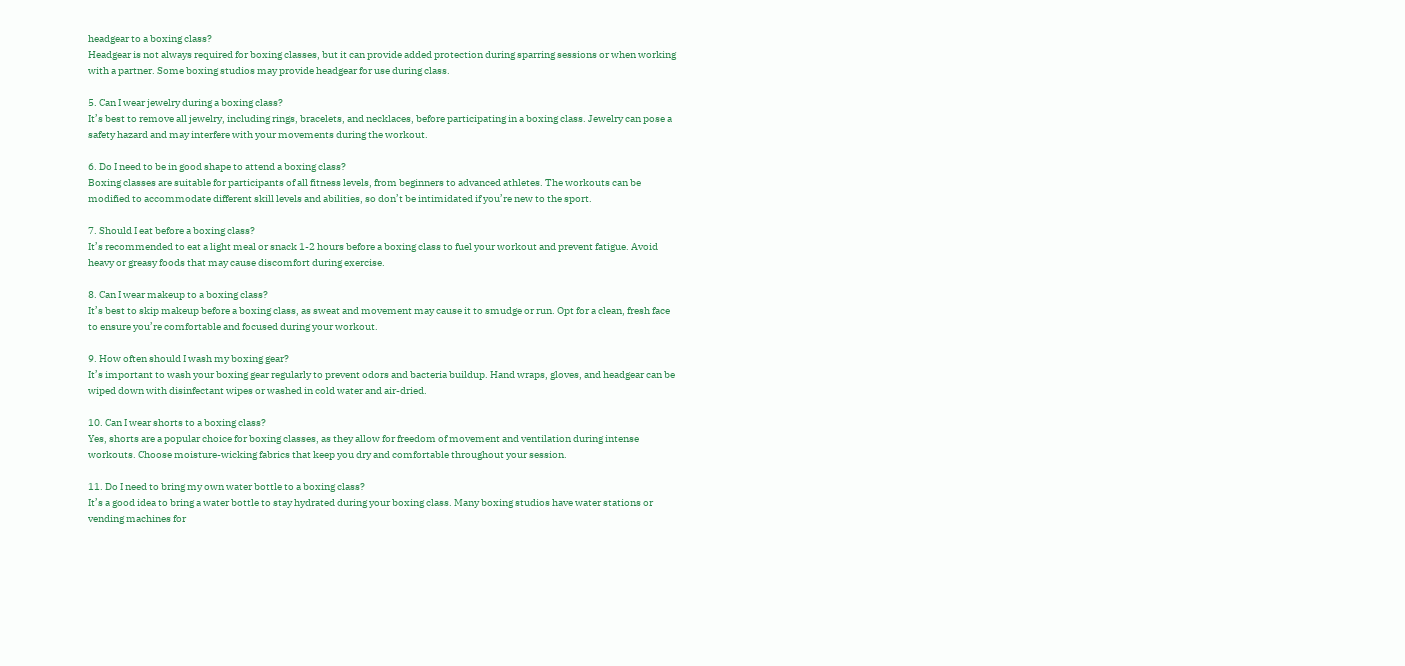headgear to a boxing class?
Headgear is not always required for boxing classes, but it can provide added protection during sparring sessions or when working with a partner. Some boxing studios may provide headgear for use during class.

5. Can I wear jewelry during a boxing class?
It’s best to remove all jewelry, including rings, bracelets, and necklaces, before participating in a boxing class. Jewelry can pose a safety hazard and may interfere with your movements during the workout.

6. Do I need to be in good shape to attend a boxing class?
Boxing classes are suitable for participants of all fitness levels, from beginners to advanced athletes. The workouts can be modified to accommodate different skill levels and abilities, so don’t be intimidated if you’re new to the sport.

7. Should I eat before a boxing class?
It’s recommended to eat a light meal or snack 1-2 hours before a boxing class to fuel your workout and prevent fatigue. Avoid heavy or greasy foods that may cause discomfort during exercise.

8. Can I wear makeup to a boxing class?
It’s best to skip makeup before a boxing class, as sweat and movement may cause it to smudge or run. Opt for a clean, fresh face to ensure you’re comfortable and focused during your workout.

9. How often should I wash my boxing gear?
It’s important to wash your boxing gear regularly to prevent odors and bacteria buildup. Hand wraps, gloves, and headgear can be wiped down with disinfectant wipes or washed in cold water and air-dried.

10. Can I wear shorts to a boxing class?
Yes, shorts are a popular choice for boxing classes, as they allow for freedom of movement and ventilation during intense workouts. Choose moisture-wicking fabrics that keep you dry and comfortable throughout your session.

11. Do I need to bring my own water bottle to a boxing class?
It’s a good idea to bring a water bottle to stay hydrated during your boxing class. Many boxing studios have water stations or vending machines for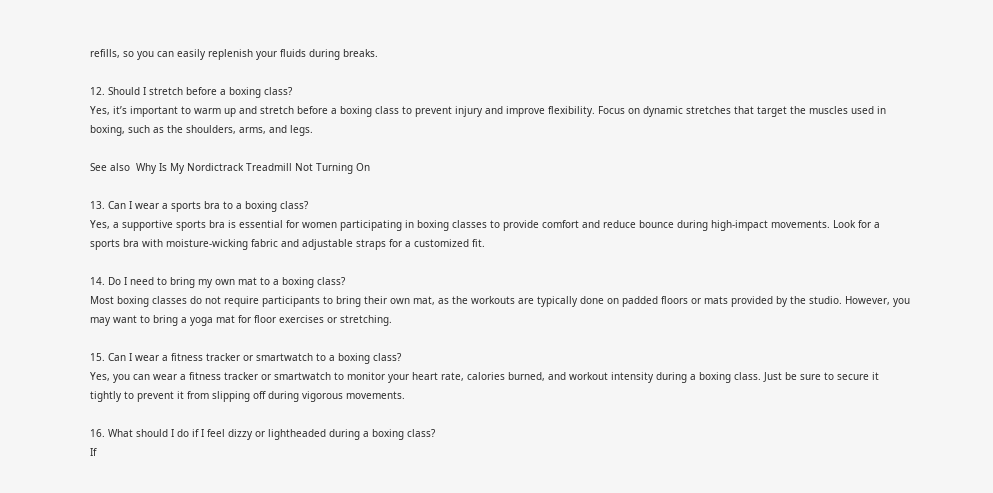refills, so you can easily replenish your fluids during breaks.

12. Should I stretch before a boxing class?
Yes, it’s important to warm up and stretch before a boxing class to prevent injury and improve flexibility. Focus on dynamic stretches that target the muscles used in boxing, such as the shoulders, arms, and legs.

See also  Why Is My Nordictrack Treadmill Not Turning On

13. Can I wear a sports bra to a boxing class?
Yes, a supportive sports bra is essential for women participating in boxing classes to provide comfort and reduce bounce during high-impact movements. Look for a sports bra with moisture-wicking fabric and adjustable straps for a customized fit.

14. Do I need to bring my own mat to a boxing class?
Most boxing classes do not require participants to bring their own mat, as the workouts are typically done on padded floors or mats provided by the studio. However, you may want to bring a yoga mat for floor exercises or stretching.

15. Can I wear a fitness tracker or smartwatch to a boxing class?
Yes, you can wear a fitness tracker or smartwatch to monitor your heart rate, calories burned, and workout intensity during a boxing class. Just be sure to secure it tightly to prevent it from slipping off during vigorous movements.

16. What should I do if I feel dizzy or lightheaded during a boxing class?
If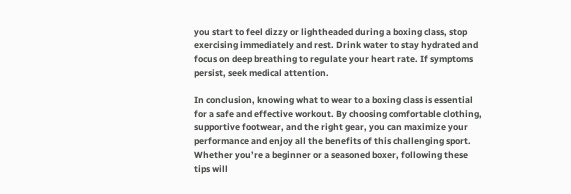you start to feel dizzy or lightheaded during a boxing class, stop exercising immediately and rest. Drink water to stay hydrated and focus on deep breathing to regulate your heart rate. If symptoms persist, seek medical attention.

In conclusion, knowing what to wear to a boxing class is essential for a safe and effective workout. By choosing comfortable clothing, supportive footwear, and the right gear, you can maximize your performance and enjoy all the benefits of this challenging sport. Whether you’re a beginner or a seasoned boxer, following these tips will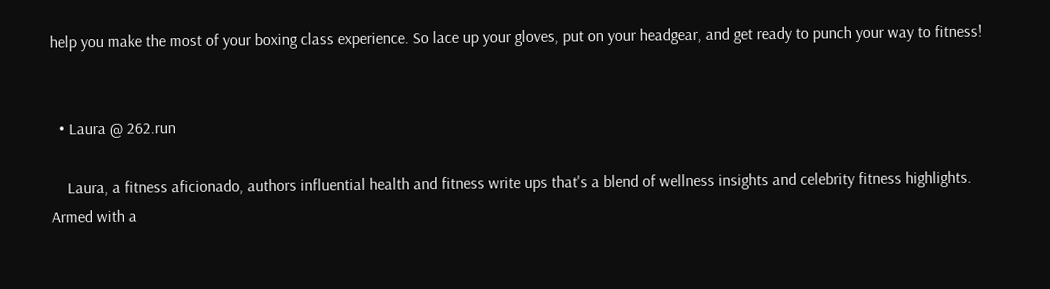help you make the most of your boxing class experience. So lace up your gloves, put on your headgear, and get ready to punch your way to fitness!


  • Laura @ 262.run

    Laura, a fitness aficionado, authors influential health and fitness write ups that's a blend of wellness insights and celebrity fitness highlights. Armed with a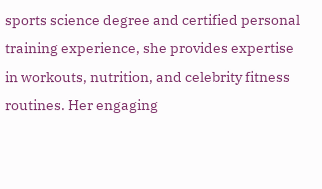sports science degree and certified personal training experience, she provides expertise in workouts, nutrition, and celebrity fitness routines. Her engaging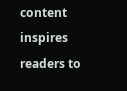content inspires readers to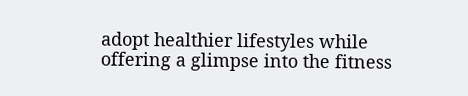adopt healthier lifestyles while offering a glimpse into the fitness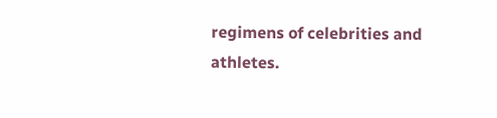regimens of celebrities and athletes.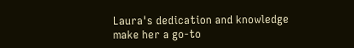Laura's dedication and knowledge make her a go-to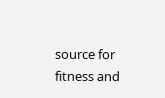source for fitness and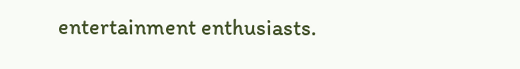entertainment enthusiasts.